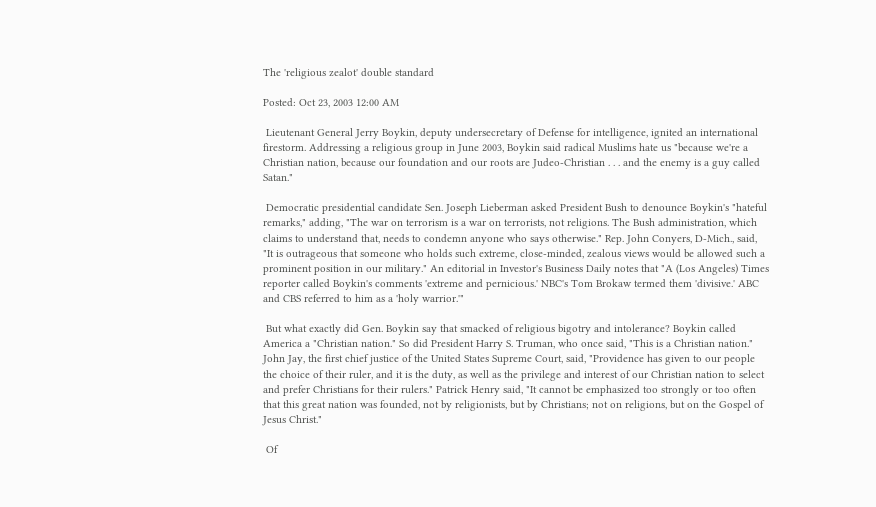The 'religious zealot' double standard

Posted: Oct 23, 2003 12:00 AM

 Lieutenant General Jerry Boykin, deputy undersecretary of Defense for intelligence, ignited an international firestorm. Addressing a religious group in June 2003, Boykin said radical Muslims hate us "because we're a Christian nation, because our foundation and our roots are Judeo-Christian . . . and the enemy is a guy called Satan."

 Democratic presidential candidate Sen. Joseph Lieberman asked President Bush to denounce Boykin's "hateful remarks," adding, "The war on terrorism is a war on terrorists, not religions. The Bush administration, which claims to understand that, needs to condemn anyone who says otherwise." Rep. John Conyers, D-Mich., said, "It is outrageous that someone who holds such extreme, close-minded, zealous views would be allowed such a prominent position in our military." An editorial in Investor's Business Daily notes that "A (Los Angeles) Times reporter called Boykin's comments 'extreme and pernicious.' NBC's Tom Brokaw termed them 'divisive.' ABC and CBS referred to him as a 'holy warrior.'"

 But what exactly did Gen. Boykin say that smacked of religious bigotry and intolerance? Boykin called America a "Christian nation." So did President Harry S. Truman, who once said, "This is a Christian nation." John Jay, the first chief justice of the United States Supreme Court, said, "Providence has given to our people the choice of their ruler, and it is the duty, as well as the privilege and interest of our Christian nation to select and prefer Christians for their rulers." Patrick Henry said, "It cannot be emphasized too strongly or too often that this great nation was founded, not by religionists, but by Christians; not on religions, but on the Gospel of Jesus Christ."

 Of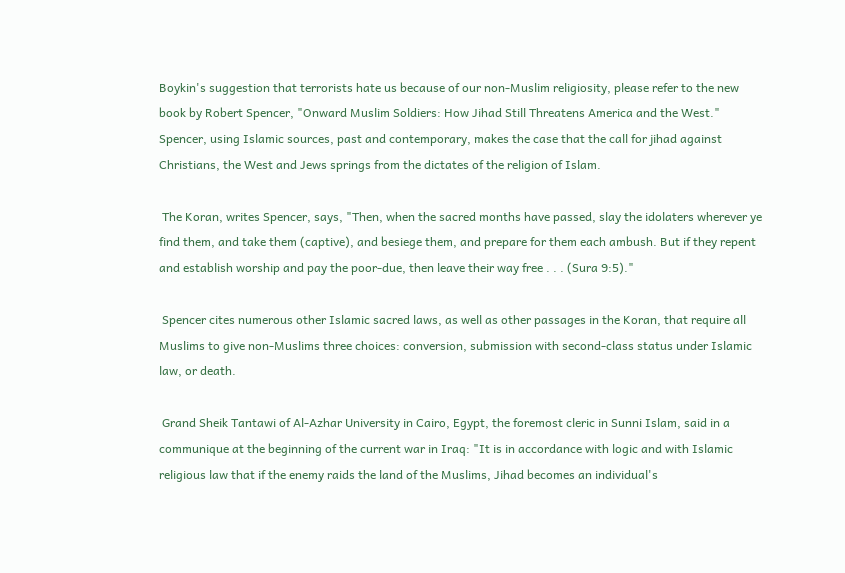Boykin's suggestion that terrorists hate us because of our non-Muslim religiosity, please refer to the new book by Robert Spencer, "Onward Muslim Soldiers: How Jihad Still Threatens America and the West." Spencer, using Islamic sources, past and contemporary, makes the case that the call for jihad against Christians, the West and Jews springs from the dictates of the religion of Islam.

 The Koran, writes Spencer, says, "Then, when the sacred months have passed, slay the idolaters wherever ye find them, and take them (captive), and besiege them, and prepare for them each ambush. But if they repent and establish worship and pay the poor-due, then leave their way free . . . (Sura 9:5)."

 Spencer cites numerous other Islamic sacred laws, as well as other passages in the Koran, that require all Muslims to give non-Muslims three choices: conversion, submission with second-class status under Islamic law, or death.

 Grand Sheik Tantawi of Al-Azhar University in Cairo, Egypt, the foremost cleric in Sunni Islam, said in a communique at the beginning of the current war in Iraq: "It is in accordance with logic and with Islamic religious law that if the enemy raids the land of the Muslims, Jihad becomes an individual's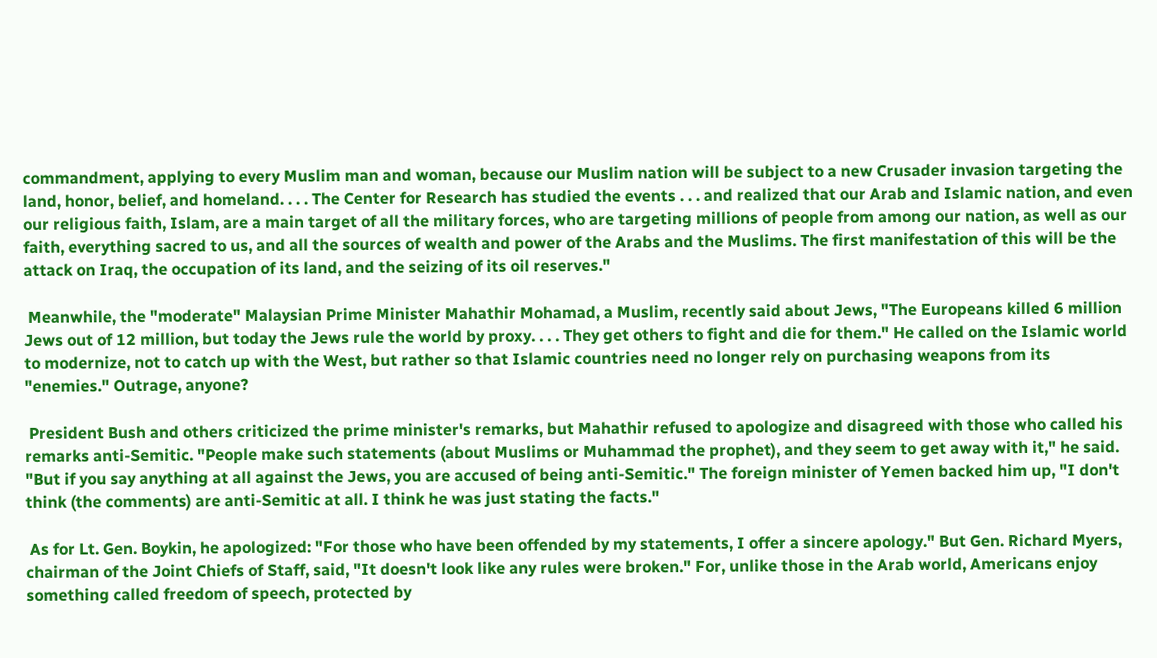commandment, applying to every Muslim man and woman, because our Muslim nation will be subject to a new Crusader invasion targeting the land, honor, belief, and homeland. . . . The Center for Research has studied the events . . . and realized that our Arab and Islamic nation, and even our religious faith, Islam, are a main target of all the military forces, who are targeting millions of people from among our nation, as well as our faith, everything sacred to us, and all the sources of wealth and power of the Arabs and the Muslims. The first manifestation of this will be the attack on Iraq, the occupation of its land, and the seizing of its oil reserves."

 Meanwhile, the "moderate" Malaysian Prime Minister Mahathir Mohamad, a Muslim, recently said about Jews, "The Europeans killed 6 million Jews out of 12 million, but today the Jews rule the world by proxy. . . . They get others to fight and die for them." He called on the Islamic world to modernize, not to catch up with the West, but rather so that Islamic countries need no longer rely on purchasing weapons from its "enemies." Outrage, anyone?

 President Bush and others criticized the prime minister's remarks, but Mahathir refused to apologize and disagreed with those who called his remarks anti-Semitic. "People make such statements (about Muslims or Muhammad the prophet), and they seem to get away with it," he said. "But if you say anything at all against the Jews, you are accused of being anti-Semitic." The foreign minister of Yemen backed him up, "I don't think (the comments) are anti-Semitic at all. I think he was just stating the facts."

 As for Lt. Gen. Boykin, he apologized: "For those who have been offended by my statements, I offer a sincere apology." But Gen. Richard Myers, chairman of the Joint Chiefs of Staff, said, "It doesn't look like any rules were broken." For, unlike those in the Arab world, Americans enjoy something called freedom of speech, protected by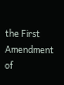the First Amendment of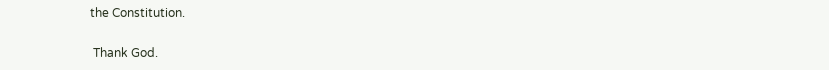the Constitution.

 Thank God.